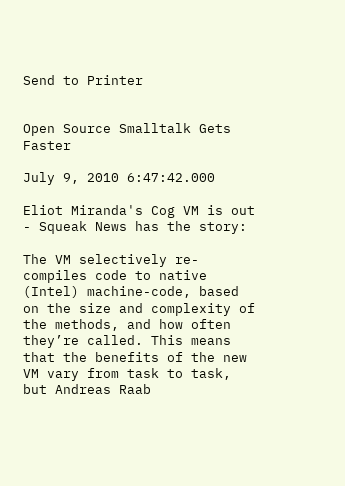Send to Printer


Open Source Smalltalk Gets Faster

July 9, 2010 6:47:42.000

Eliot Miranda's Cog VM is out - Squeak News has the story:

The VM selectively re-compiles code to native (Intel) machine-code, based on the size and complexity of the methods, and how often they’re called. This means that the benefits of the new VM vary from task to task, but Andreas Raab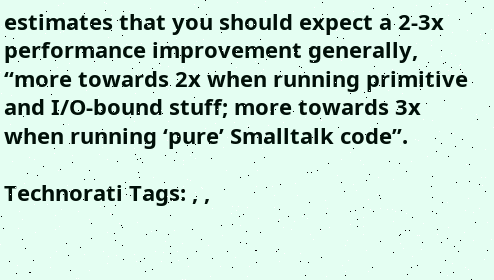estimates that you should expect a 2-3x performance improvement generally, “more towards 2x when running primitive and I/O-bound stuff; more towards 3x when running ‘pure’ Smalltalk code”.

Technorati Tags: , ,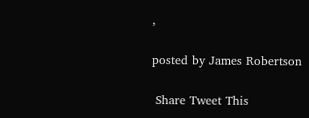,

posted by James Robertson

 Share Tweet This